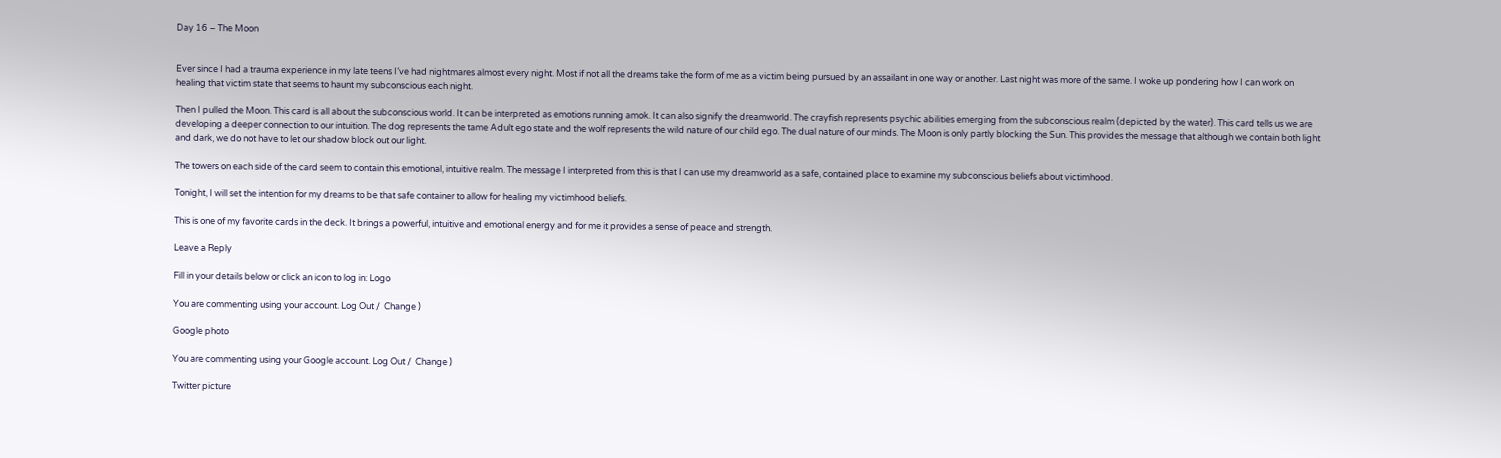Day 16 – The Moon


Ever since I had a trauma experience in my late teens I’ve had nightmares almost every night. Most if not all the dreams take the form of me as a victim being pursued by an assailant in one way or another. Last night was more of the same. I woke up pondering how I can work on healing that victim state that seems to haunt my subconscious each night.

Then I pulled the Moon. This card is all about the subconscious world. It can be interpreted as emotions running amok. It can also signify the dreamworld. The crayfish represents psychic abilities emerging from the subconscious realm (depicted by the water). This card tells us we are developing a deeper connection to our intuition. The dog represents the tame Adult ego state and the wolf represents the wild nature of our child ego. The dual nature of our minds. The Moon is only partly blocking the Sun. This provides the message that although we contain both light and dark, we do not have to let our shadow block out our light.

The towers on each side of the card seem to contain this emotional, intuitive realm. The message I interpreted from this is that I can use my dreamworld as a safe, contained place to examine my subconscious beliefs about victimhood.

Tonight, I will set the intention for my dreams to be that safe container to allow for healing my victimhood beliefs.

This is one of my favorite cards in the deck. It brings a powerful, intuitive and emotional energy and for me it provides a sense of peace and strength.

Leave a Reply

Fill in your details below or click an icon to log in: Logo

You are commenting using your account. Log Out /  Change )

Google photo

You are commenting using your Google account. Log Out /  Change )

Twitter picture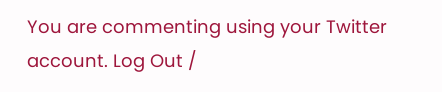You are commenting using your Twitter account. Log Out /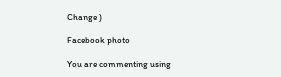Change )

Facebook photo

You are commenting using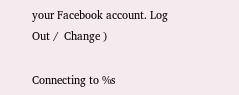your Facebook account. Log Out /  Change )

Connecting to %s